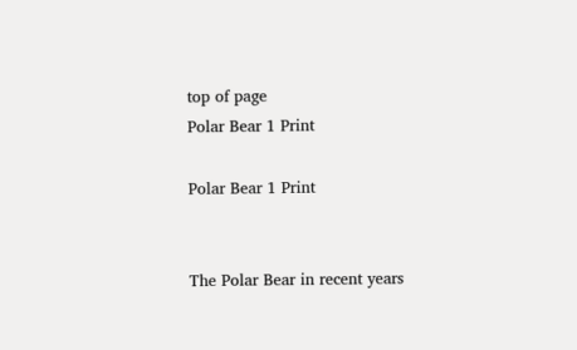top of page
Polar Bear 1 Print

Polar Bear 1 Print


The Polar Bear in recent years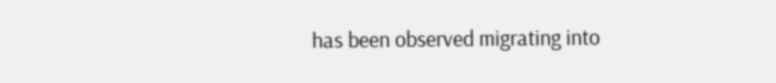has been observed migrating into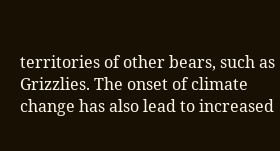territories of other bears, such as Grizzlies. The onset of climate change has also lead to increased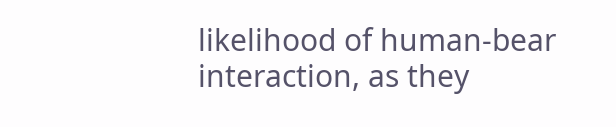likelihood of human-bear interaction, as they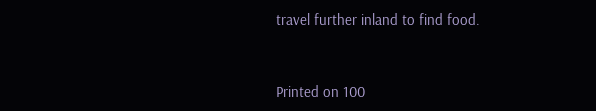travel further inland to find food.


Printed on 100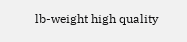lb-weight high quality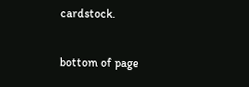cardstock.

bottom of page